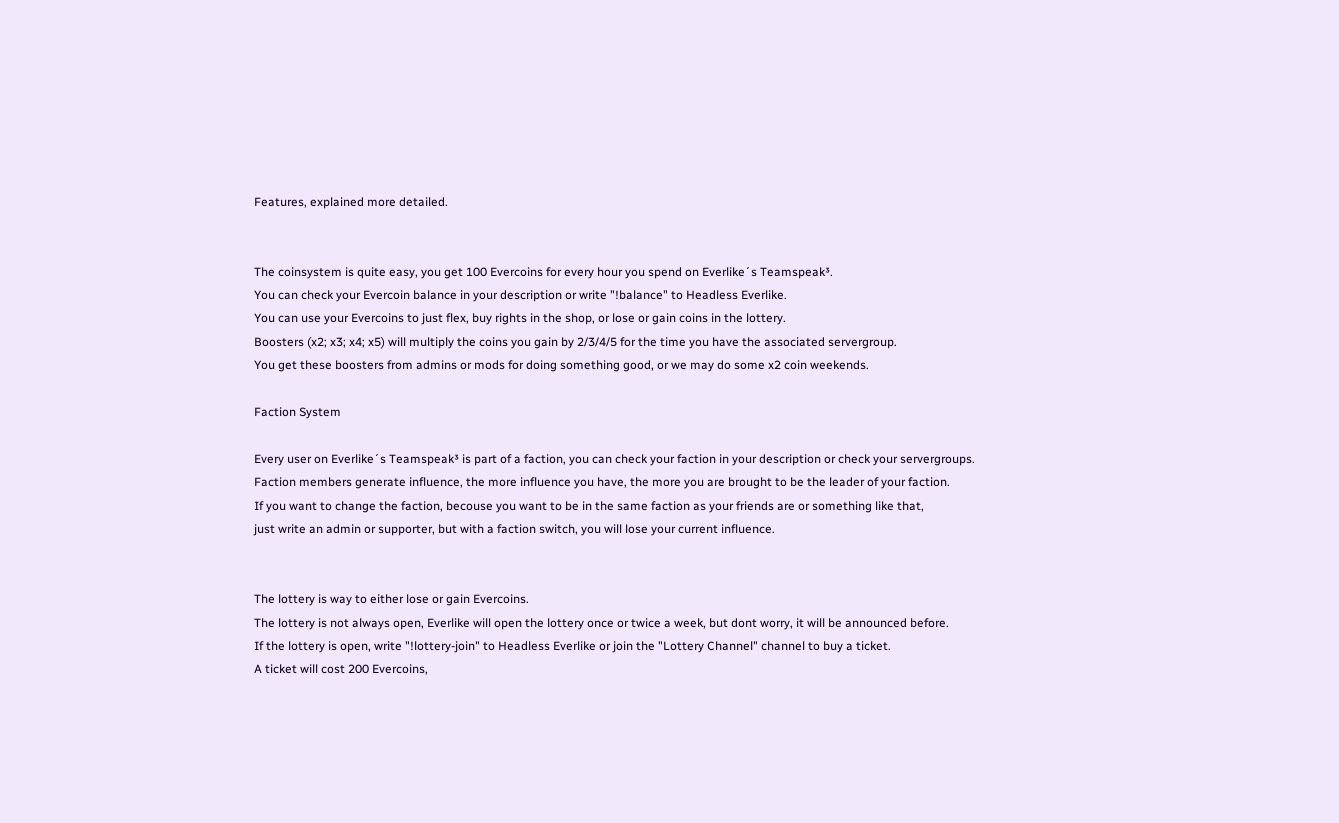Features, explained more detailed.


The coinsystem is quite easy, you get 100 Evercoins for every hour you spend on Everlike´s Teamspeak³.
You can check your Evercoin balance in your description or write "!balance" to Headless Everlike.
You can use your Evercoins to just flex, buy rights in the shop, or lose or gain coins in the lottery.
Boosters (x2; x3; x4; x5) will multiply the coins you gain by 2/3/4/5 for the time you have the associated servergroup.
You get these boosters from admins or mods for doing something good, or we may do some x2 coin weekends.

Faction System

Every user on Everlike´s Teamspeak³ is part of a faction, you can check your faction in your description or check your servergroups.
Faction members generate influence, the more influence you have, the more you are brought to be the leader of your faction.
If you want to change the faction, becouse you want to be in the same faction as your friends are or something like that,
just write an admin or supporter, but with a faction switch, you will lose your current influence.


The lottery is way to either lose or gain Evercoins.
The lottery is not always open, Everlike will open the lottery once or twice a week, but dont worry, it will be announced before.
If the lottery is open, write "!lottery-join" to Headless Everlike or join the "Lottery Channel" channel to buy a ticket.
A ticket will cost 200 Evercoins,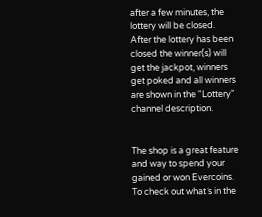after a few minutes, the lottery will be closed.
After the lottery has been closed the winner(s) will get the jackpot, winners get poked and all winners are shown in the "Lottery" channel description.


The shop is a great feature and way to spend your gained or won Evercoins.
To check out what´s in the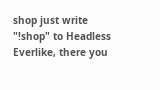shop just write "!shop" to Headless Everlike, there you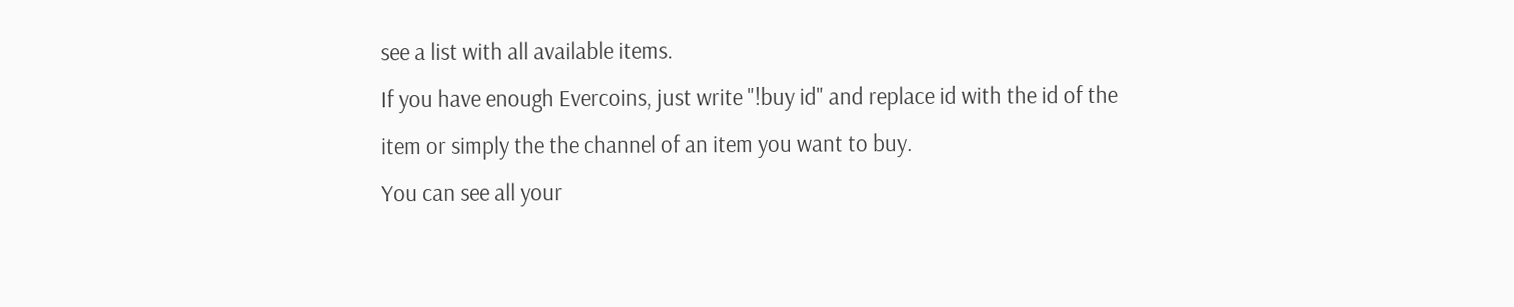see a list with all available items.
If you have enough Evercoins, just write "!buy id" and replace id with the id of the item or simply the the channel of an item you want to buy.
You can see all your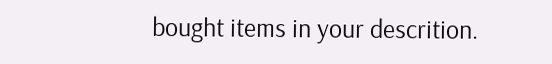bought items in your descrition.